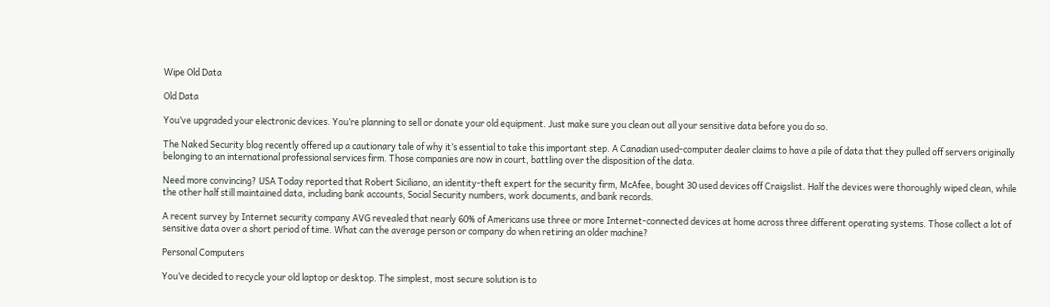Wipe Old Data

Old Data

You’ve upgraded your electronic devices. You’re planning to sell or donate your old equipment. Just make sure you clean out all your sensitive data before you do so.

The Naked Security blog recently offered up a cautionary tale of why it’s essential to take this important step. A Canadian used-computer dealer claims to have a pile of data that they pulled off servers originally belonging to an international professional services firm. Those companies are now in court, battling over the disposition of the data.

Need more convincing? USA Today reported that Robert Siciliano, an identity-theft expert for the security firm, McAfee, bought 30 used devices off Craigslist. Half the devices were thoroughly wiped clean, while the other half still maintained data, including bank accounts, Social Security numbers, work documents, and bank records.

A recent survey by Internet security company AVG revealed that nearly 60% of Americans use three or more Internet-connected devices at home across three different operating systems. Those collect a lot of sensitive data over a short period of time. What can the average person or company do when retiring an older machine?

Personal Computers

You’ve decided to recycle your old laptop or desktop. The simplest, most secure solution is to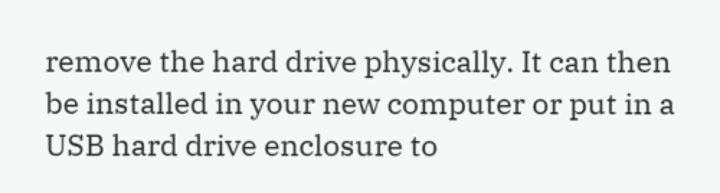remove the hard drive physically. It can then be installed in your new computer or put in a USB hard drive enclosure to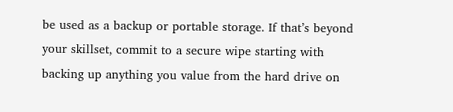be used as a backup or portable storage. If that’s beyond your skillset, commit to a secure wipe starting with backing up anything you value from the hard drive on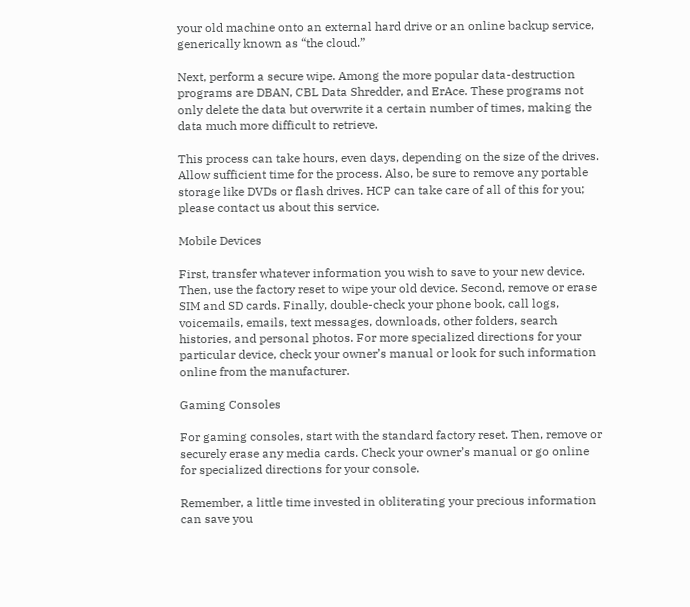your old machine onto an external hard drive or an online backup service, generically known as “the cloud.”

Next, perform a secure wipe. Among the more popular data-destruction programs are DBAN, CBL Data Shredder, and ErAce. These programs not only delete the data but overwrite it a certain number of times, making the data much more difficult to retrieve.

This process can take hours, even days, depending on the size of the drives. Allow sufficient time for the process. Also, be sure to remove any portable storage like DVDs or flash drives. HCP can take care of all of this for you; please contact us about this service.

Mobile Devices

First, transfer whatever information you wish to save to your new device. Then, use the factory reset to wipe your old device. Second, remove or erase SIM and SD cards. Finally, double-check your phone book, call logs, voicemails, emails, text messages, downloads, other folders, search histories, and personal photos. For more specialized directions for your particular device, check your owner’s manual or look for such information online from the manufacturer.

Gaming Consoles

For gaming consoles, start with the standard factory reset. Then, remove or securely erase any media cards. Check your owner’s manual or go online for specialized directions for your console.

Remember, a little time invested in obliterating your precious information can save you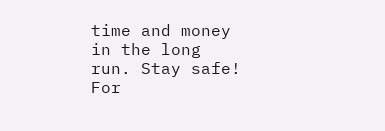time and money in the long run. Stay safe! For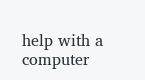help with a computer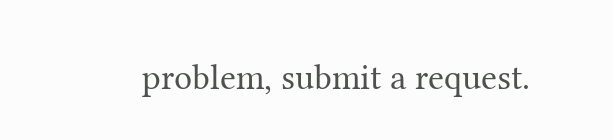problem, submit a request.